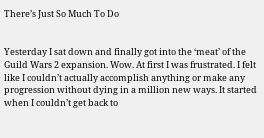There’s Just So Much To Do


Yesterday I sat down and finally got into the ‘meat’ of the Guild Wars 2 expansion. Wow. At first I was frustrated. I felt like I couldn’t actually accomplish anything or make any progression without dying in a million new ways. It started when I couldn’t get back to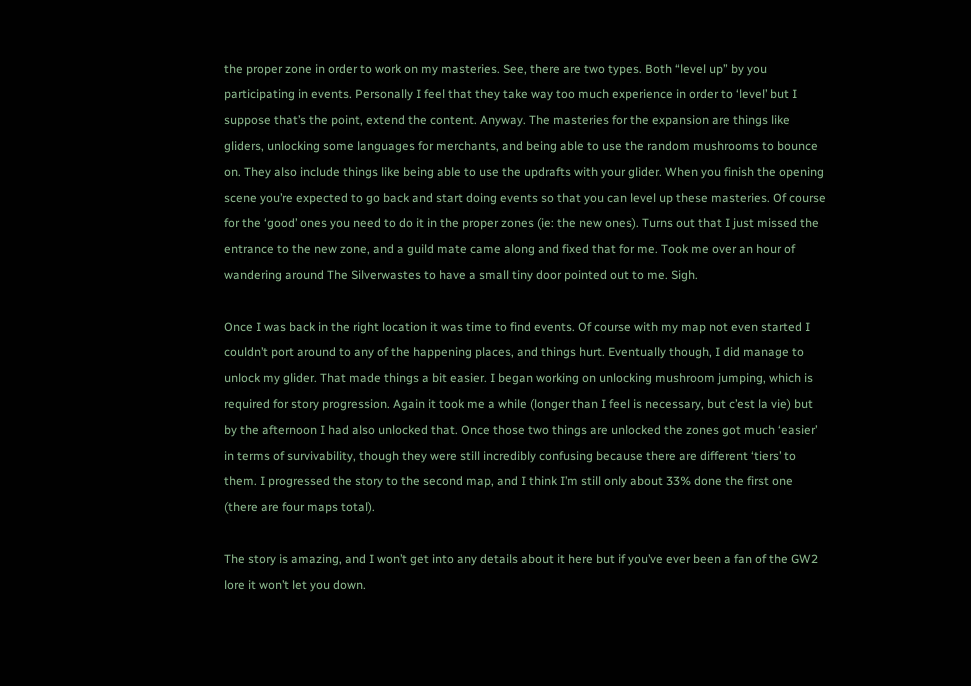the proper zone in order to work on my masteries. See, there are two types. Both “level up” by you participating in events. Personally I feel that they take way too much experience in order to ‘level’ but I suppose that’s the point, extend the content. Anyway. The masteries for the expansion are things like gliders, unlocking some languages for merchants, and being able to use the random mushrooms to bounce on. They also include things like being able to use the updrafts with your glider. When you finish the opening scene you’re expected to go back and start doing events so that you can level up these masteries. Of course for the ‘good’ ones you need to do it in the proper zones (ie: the new ones). Turns out that I just missed the entrance to the new zone, and a guild mate came along and fixed that for me. Took me over an hour of wandering around The Silverwastes to have a small tiny door pointed out to me. Sigh.

Once I was back in the right location it was time to find events. Of course with my map not even started I couldn’t port around to any of the happening places, and things hurt. Eventually though, I did manage to unlock my glider. That made things a bit easier. I began working on unlocking mushroom jumping, which is required for story progression. Again it took me a while (longer than I feel is necessary, but c’est la vie) but by the afternoon I had also unlocked that. Once those two things are unlocked the zones got much ‘easier’ in terms of survivability, though they were still incredibly confusing because there are different ‘tiers’ to them. I progressed the story to the second map, and I think I’m still only about 33% done the first one (there are four maps total).

The story is amazing, and I won’t get into any details about it here but if you’ve ever been a fan of the GW2 lore it won’t let you down.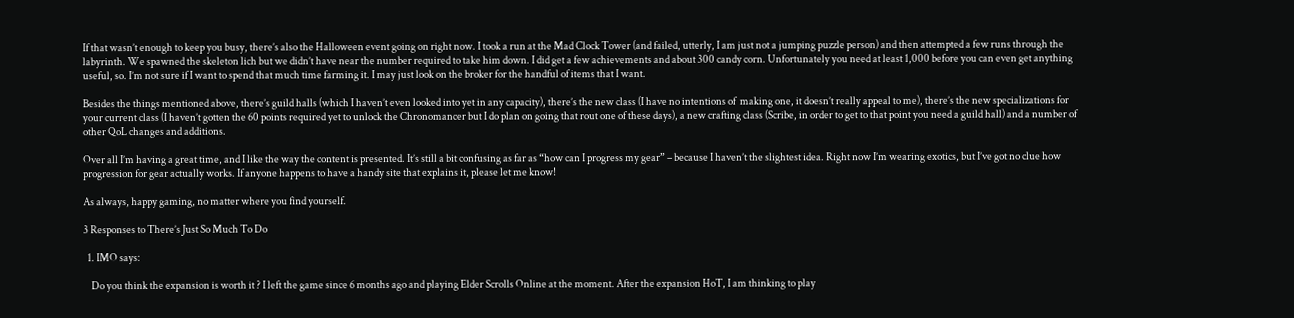If that wasn’t enough to keep you busy, there’s also the Halloween event going on right now. I took a run at the Mad Clock Tower (and failed, utterly, I am just not a jumping puzzle person) and then attempted a few runs through the labyrinth. We spawned the skeleton lich but we didn’t have near the number required to take him down. I did get a few achievements and about 300 candy corn. Unfortunately you need at least 1,000 before you can even get anything useful, so. I’m not sure if I want to spend that much time farming it. I may just look on the broker for the handful of items that I want.

Besides the things mentioned above, there’s guild halls (which I haven’t even looked into yet in any capacity), there’s the new class (I have no intentions of  making one, it doesn’t really appeal to me), there’s the new specializations for your current class (I haven’t gotten the 60 points required yet to unlock the Chronomancer but I do plan on going that rout one of these days), a new crafting class (Scribe, in order to get to that point you need a guild hall) and a number of other QoL changes and additions.

Over all I’m having a great time, and I like the way the content is presented. It’s still a bit confusing as far as “how can I progress my gear” – because I haven’t the slightest idea. Right now I’m wearing exotics, but I’ve got no clue how progression for gear actually works. If anyone happens to have a handy site that explains it, please let me know!

As always, happy gaming, no matter where you find yourself.

3 Responses to There’s Just So Much To Do

  1. IMO says:

    Do you think the expansion is worth it ? I left the game since 6 months ago and playing Elder Scrolls Online at the moment. After the expansion HoT, I am thinking to play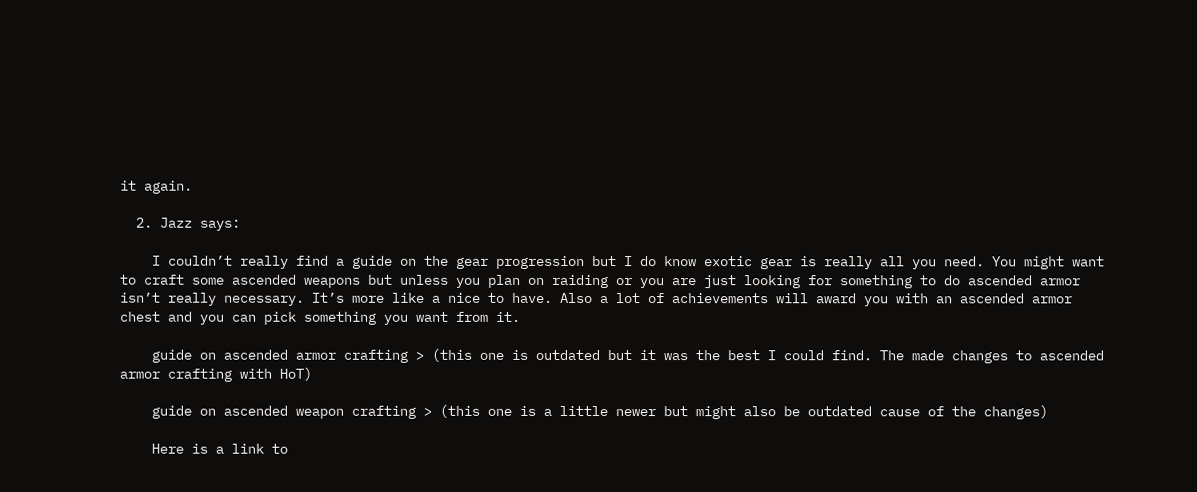it again.

  2. Jazz says:

    I couldn’t really find a guide on the gear progression but I do know exotic gear is really all you need. You might want to craft some ascended weapons but unless you plan on raiding or you are just looking for something to do ascended armor isn’t really necessary. It’s more like a nice to have. Also a lot of achievements will award you with an ascended armor chest and you can pick something you want from it.

    guide on ascended armor crafting > (this one is outdated but it was the best I could find. The made changes to ascended armor crafting with HoT)

    guide on ascended weapon crafting > (this one is a little newer but might also be outdated cause of the changes)

    Here is a link to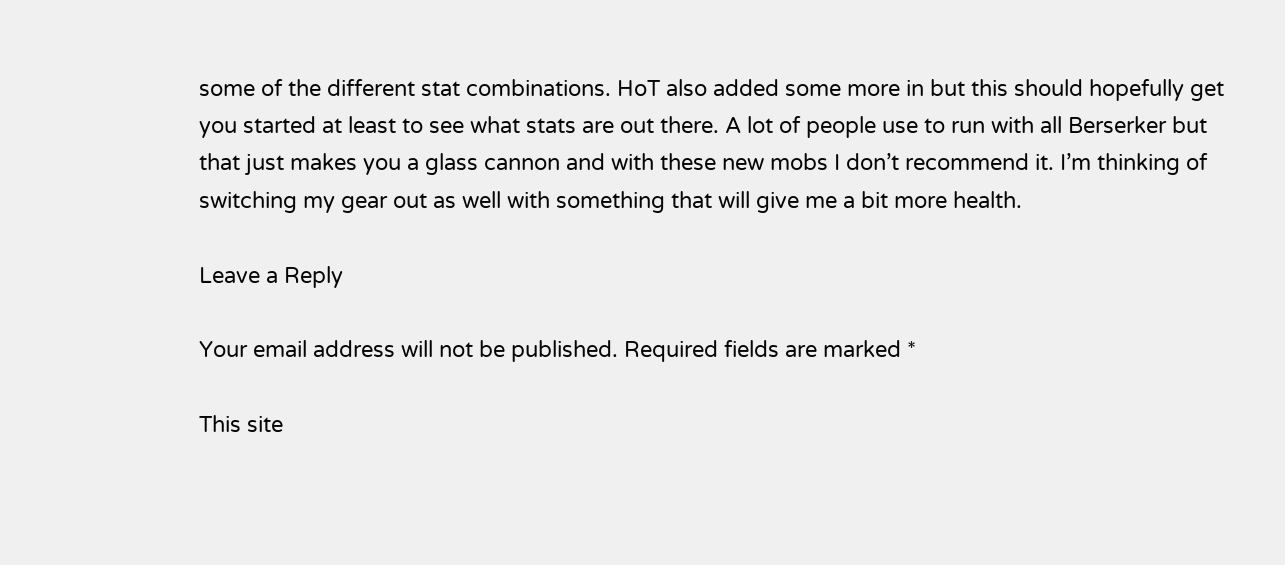some of the different stat combinations. HoT also added some more in but this should hopefully get you started at least to see what stats are out there. A lot of people use to run with all Berserker but that just makes you a glass cannon and with these new mobs I don’t recommend it. I’m thinking of switching my gear out as well with something that will give me a bit more health.

Leave a Reply

Your email address will not be published. Required fields are marked *

This site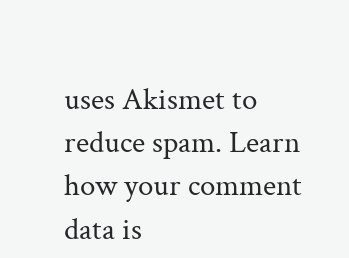uses Akismet to reduce spam. Learn how your comment data is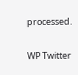processed.

WP Twitter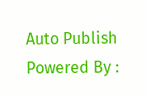Auto Publish Powered By :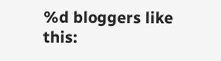%d bloggers like this: